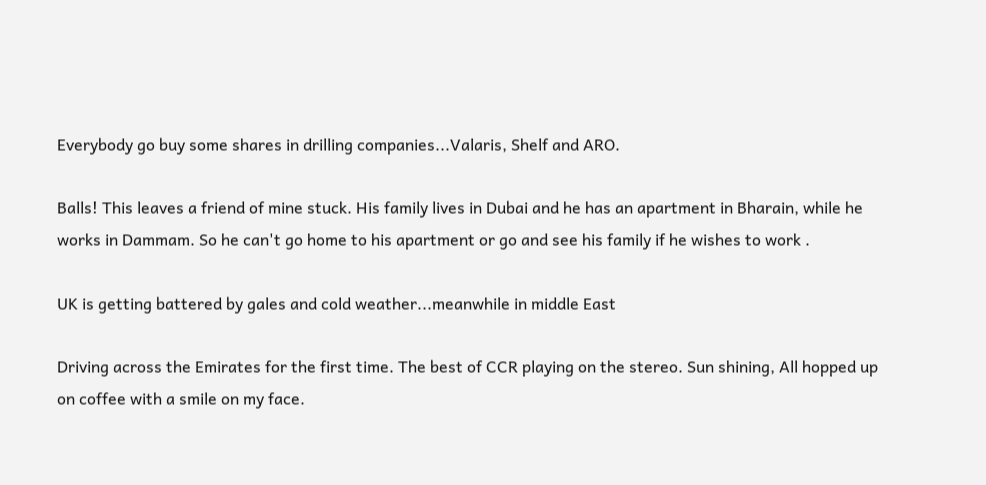Everybody go buy some shares in drilling companies...Valaris, Shelf and ARO.

Balls! This leaves a friend of mine stuck. His family lives in Dubai and he has an apartment in Bharain, while he works in Dammam. So he can't go home to his apartment or go and see his family if he wishes to work .

UK is getting battered by gales and cold weather...meanwhile in middle East

Driving across the Emirates for the first time. The best of CCR playing on the stereo. Sun shining, All hopped up on coffee with a smile on my face.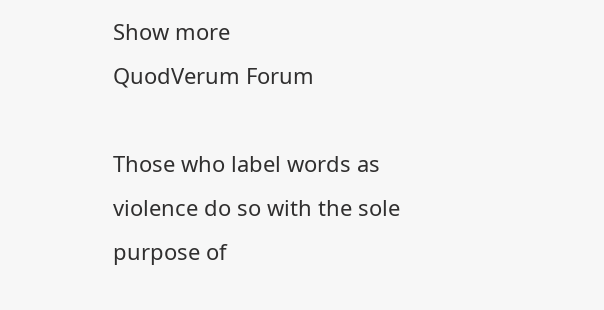Show more
QuodVerum Forum

Those who label words as violence do so with the sole purpose of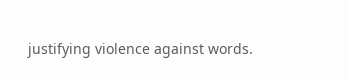justifying violence against words.